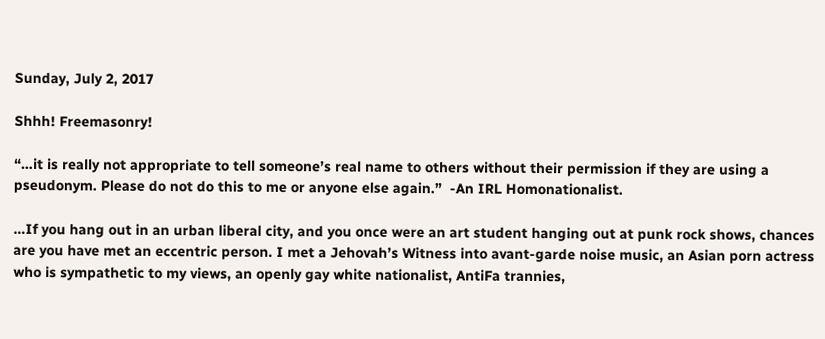Sunday, July 2, 2017

Shhh! Freemasonry!

“…it is really not appropriate to tell someone’s real name to others without their permission if they are using a pseudonym. Please do not do this to me or anyone else again.”  -An IRL Homonationalist.

…If you hang out in an urban liberal city, and you once were an art student hanging out at punk rock shows, chances are you have met an eccentric person. I met a Jehovah’s Witness into avant-garde noise music, an Asian porn actress who is sympathetic to my views, an openly gay white nationalist, AntiFa trannies,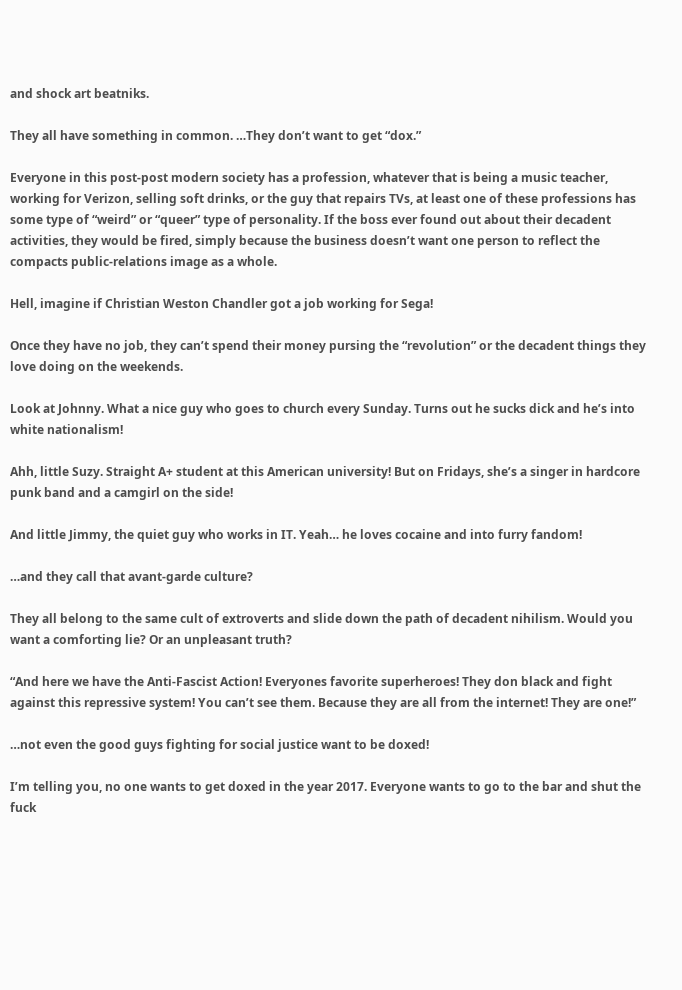and shock art beatniks.

They all have something in common. …They don’t want to get “dox.”

Everyone in this post-post modern society has a profession, whatever that is being a music teacher, working for Verizon, selling soft drinks, or the guy that repairs TVs, at least one of these professions has some type of “weird” or “queer” type of personality. If the boss ever found out about their decadent activities, they would be fired, simply because the business doesn’t want one person to reflect the compacts public-relations image as a whole.

Hell, imagine if Christian Weston Chandler got a job working for Sega!

Once they have no job, they can’t spend their money pursing the “revolution” or the decadent things they love doing on the weekends.

Look at Johnny. What a nice guy who goes to church every Sunday. Turns out he sucks dick and he’s into white nationalism!

Ahh, little Suzy. Straight A+ student at this American university! But on Fridays, she’s a singer in hardcore punk band and a camgirl on the side!

And little Jimmy, the quiet guy who works in IT. Yeah… he loves cocaine and into furry fandom!

…and they call that avant-garde culture?

They all belong to the same cult of extroverts and slide down the path of decadent nihilism. Would you want a comforting lie? Or an unpleasant truth?

“And here we have the Anti-Fascist Action! Everyones favorite superheroes! They don black and fight against this repressive system! You can’t see them. Because they are all from the internet! They are one!”

…not even the good guys fighting for social justice want to be doxed!

I’m telling you, no one wants to get doxed in the year 2017. Everyone wants to go to the bar and shut the fuck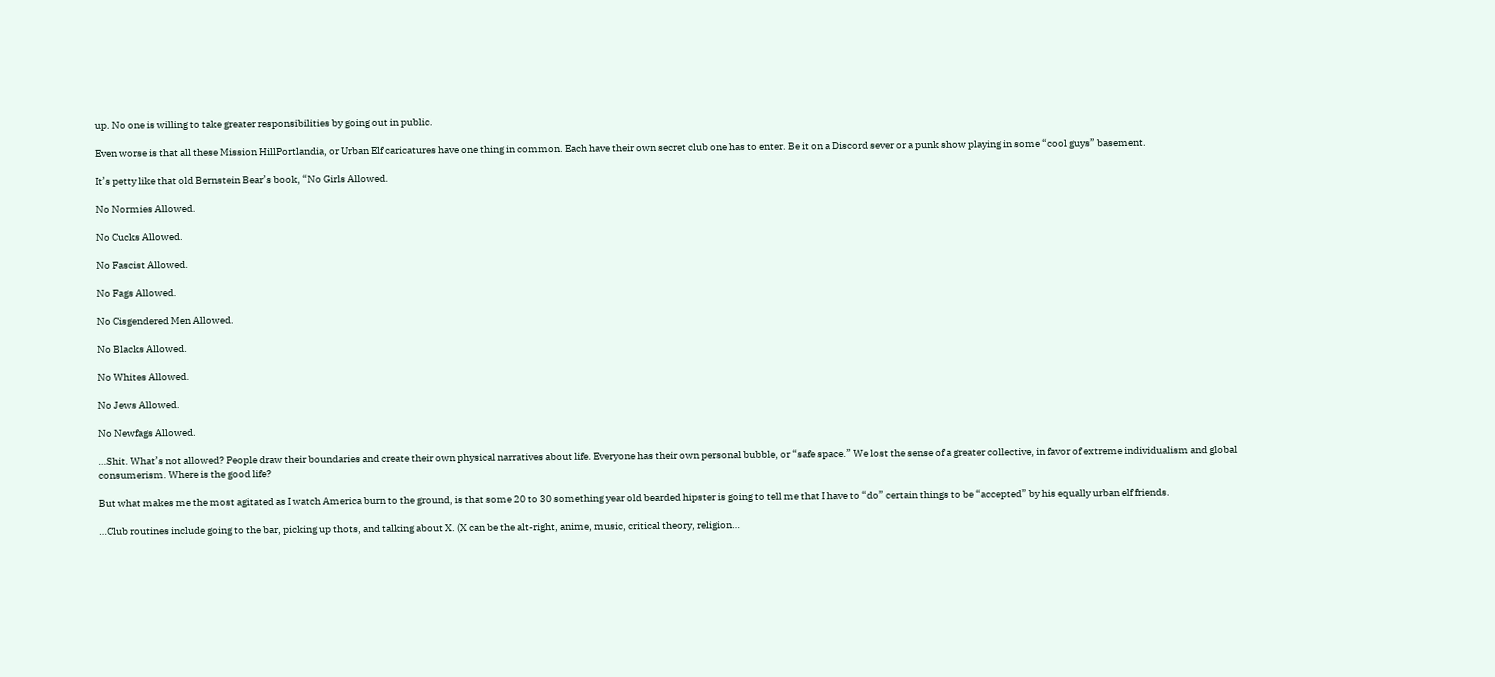up. No one is willing to take greater responsibilities by going out in public.

Even worse is that all these Mission HillPortlandia, or Urban Elf caricatures have one thing in common. Each have their own secret club one has to enter. Be it on a Discord sever or a punk show playing in some “cool guys” basement.

It’s petty like that old Bernstein Bear’s book, “No Girls Allowed.

No Normies Allowed.

No Cucks Allowed.

No Fascist Allowed.

No Fags Allowed.

No Cisgendered Men Allowed.

No Blacks Allowed.

No Whites Allowed.

No Jews Allowed.

No Newfags Allowed.

…Shit. What’s not allowed? People draw their boundaries and create their own physical narratives about life. Everyone has their own personal bubble, or “safe space.” We lost the sense of a greater collective, in favor of extreme individualism and global consumerism. Where is the good life?

But what makes me the most agitated as I watch America burn to the ground, is that some 20 to 30 something year old bearded hipster is going to tell me that I have to “do” certain things to be “accepted” by his equally urban elf friends.

…Club routines include going to the bar, picking up thots, and talking about X. (X can be the alt-right, anime, music, critical theory, religion…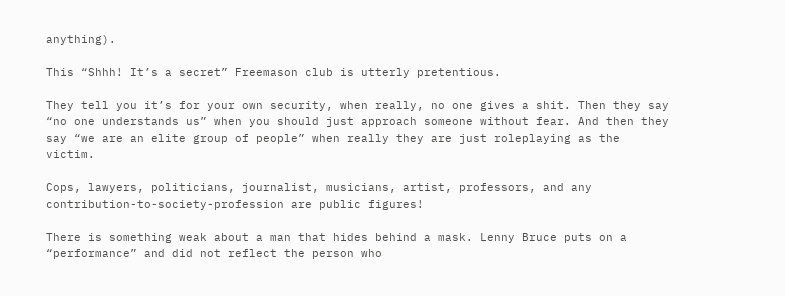anything).

This “Shhh! It’s a secret” Freemason club is utterly pretentious.

They tell you it’s for your own security, when really, no one gives a shit. Then they say “no one understands us” when you should just approach someone without fear. And then they say “we are an elite group of people” when really they are just roleplaying as the victim.

Cops, lawyers, politicians, journalist, musicians, artist, professors, and any contribution-to-society-profession are public figures!

There is something weak about a man that hides behind a mask. Lenny Bruce puts on a “performance” and did not reflect the person who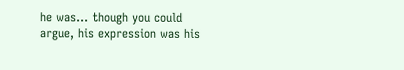he was… though you could argue, his expression was his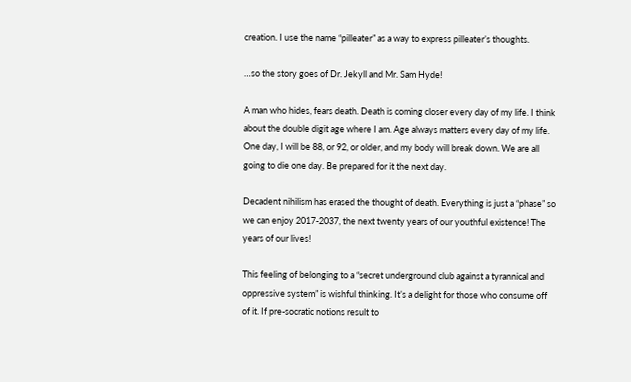creation. I use the name “pilleater” as a way to express pilleater’s thoughts.

…so the story goes of Dr. Jekyll and Mr. Sam Hyde!

A man who hides, fears death. Death is coming closer every day of my life. I think about the double digit age where I am. Age always matters every day of my life. One day, I will be 88, or 92, or older, and my body will break down. We are all going to die one day. Be prepared for it the next day.

Decadent nihilism has erased the thought of death. Everything is just a “phase” so we can enjoy 2017-2037, the next twenty years of our youthful existence! The years of our lives!

This feeling of belonging to a “secret underground club against a tyrannical and oppressive system” is wishful thinking. It’s a delight for those who consume off of it. If pre-socratic notions result to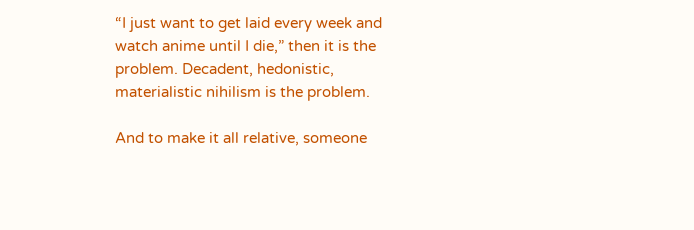“I just want to get laid every week and watch anime until I die,” then it is the problem. Decadent, hedonistic, materialistic nihilism is the problem.

And to make it all relative, someone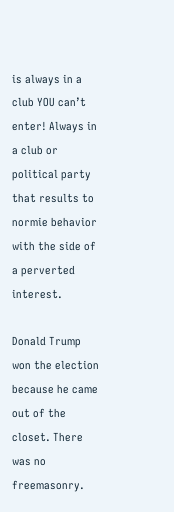is always in a club YOU can’t enter! Always in a club or political party that results to normie behavior with the side of a perverted interest.

Donald Trump won the election because he came out of the closet. There was no freemasonry.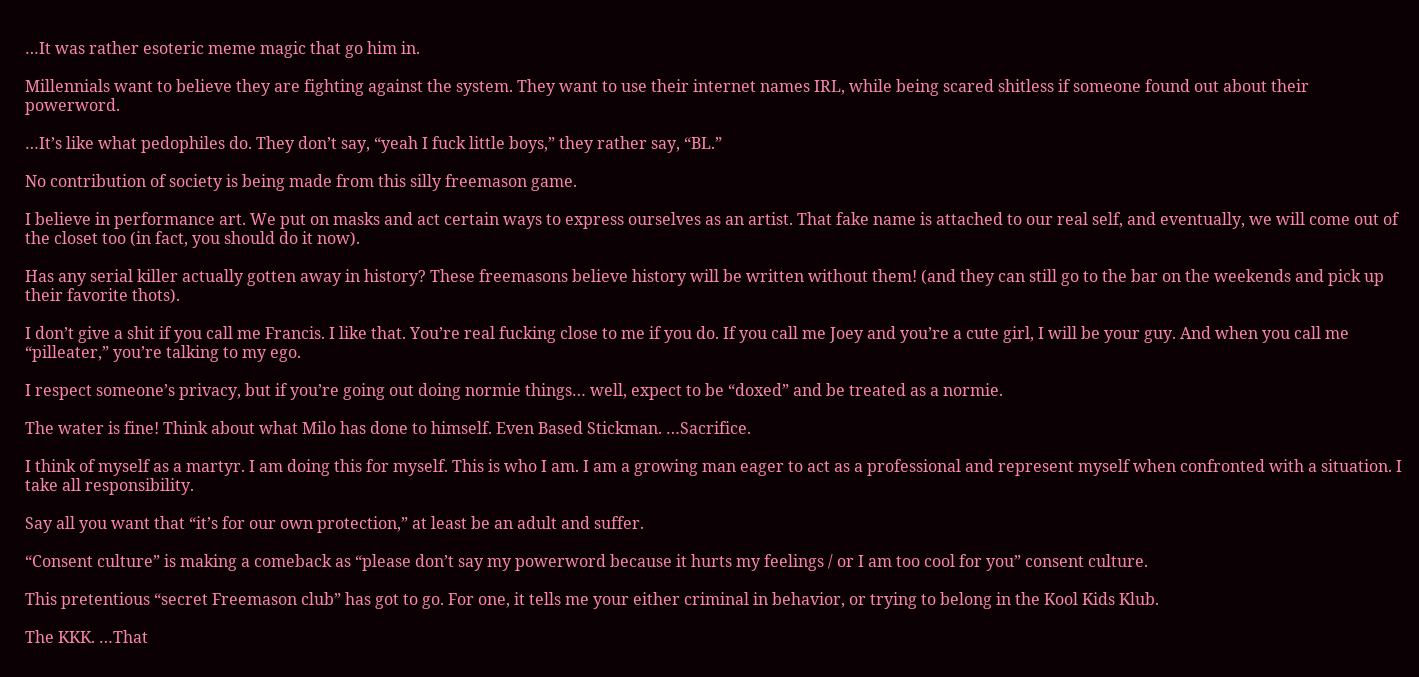…It was rather esoteric meme magic that go him in.

Millennials want to believe they are fighting against the system. They want to use their internet names IRL, while being scared shitless if someone found out about their powerword.

…It’s like what pedophiles do. They don’t say, “yeah I fuck little boys,” they rather say, “BL.”

No contribution of society is being made from this silly freemason game.

I believe in performance art. We put on masks and act certain ways to express ourselves as an artist. That fake name is attached to our real self, and eventually, we will come out of the closet too (in fact, you should do it now).

Has any serial killer actually gotten away in history? These freemasons believe history will be written without them! (and they can still go to the bar on the weekends and pick up their favorite thots).

I don’t give a shit if you call me Francis. I like that. You’re real fucking close to me if you do. If you call me Joey and you’re a cute girl, I will be your guy. And when you call me “pilleater,” you’re talking to my ego.

I respect someone’s privacy, but if you’re going out doing normie things… well, expect to be “doxed” and be treated as a normie.

The water is fine! Think about what Milo has done to himself. Even Based Stickman. …Sacrifice.

I think of myself as a martyr. I am doing this for myself. This is who I am. I am a growing man eager to act as a professional and represent myself when confronted with a situation. I take all responsibility.

Say all you want that “it’s for our own protection,” at least be an adult and suffer.

“Consent culture” is making a comeback as “please don’t say my powerword because it hurts my feelings / or I am too cool for you” consent culture.

This pretentious “secret Freemason club” has got to go. For one, it tells me your either criminal in behavior, or trying to belong in the Kool Kids Klub.

The KKK. …That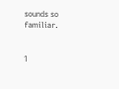sounds so familiar.


1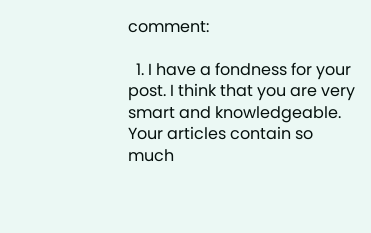comment:

  1. I have a fondness for your post. I think that you are very smart and knowledgeable. Your articles contain so much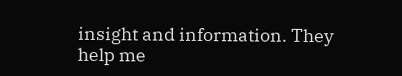insight and information. They help me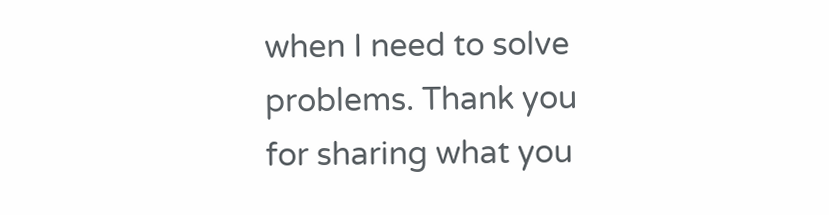when I need to solve problems. Thank you for sharing what you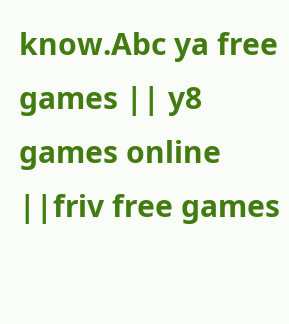know.Abc ya free games || y8 games online ||friv free games